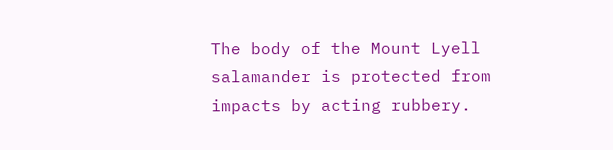The body of the Mount Lyell salamander is protected from impacts by acting rubbery.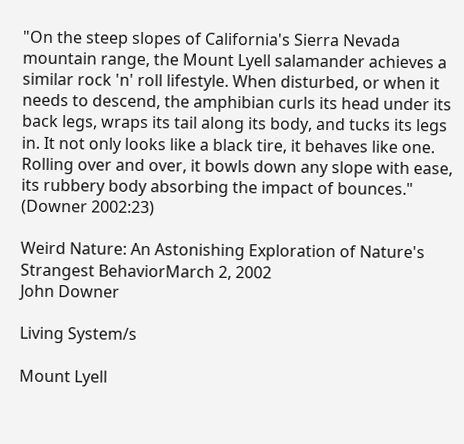"On the steep slopes of California's Sierra Nevada mountain range, the Mount Lyell salamander achieves a similar rock 'n' roll lifestyle. When disturbed, or when it needs to descend, the amphibian curls its head under its back legs, wraps its tail along its body, and tucks its legs in. It not only looks like a black tire, it behaves like one. Rolling over and over, it bowls down any slope with ease, its rubbery body absorbing the impact of bounces." (Downer 2002:23)

Weird Nature: An Astonishing Exploration of Nature's Strangest BehaviorMarch 2, 2002
John Downer

Living System/s

Mount Lyell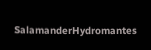SalamanderHydromantes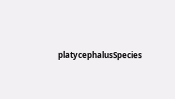platycephalusSpecies